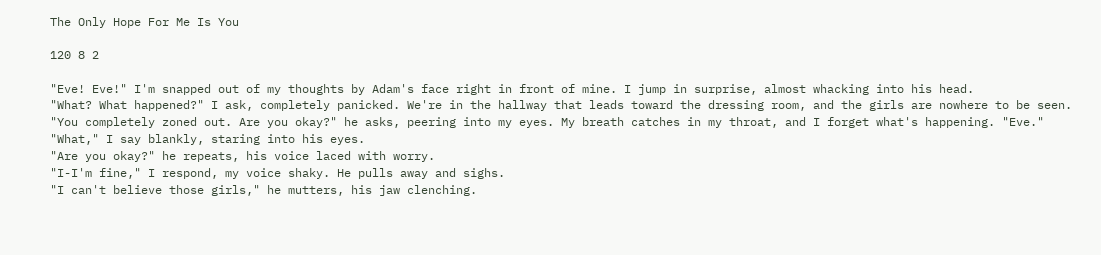The Only Hope For Me Is You

120 8 2

"Eve! Eve!" I'm snapped out of my thoughts by Adam's face right in front of mine. I jump in surprise, almost whacking into his head.
"What? What happened?" I ask, completely panicked. We're in the hallway that leads toward the dressing room, and the girls are nowhere to be seen.
"You completely zoned out. Are you okay?" he asks, peering into my eyes. My breath catches in my throat, and I forget what's happening. "Eve."
"What," I say blankly, staring into his eyes.
"Are you okay?" he repeats, his voice laced with worry.
"I-I'm fine," I respond, my voice shaky. He pulls away and sighs.
"I can't believe those girls," he mutters, his jaw clenching.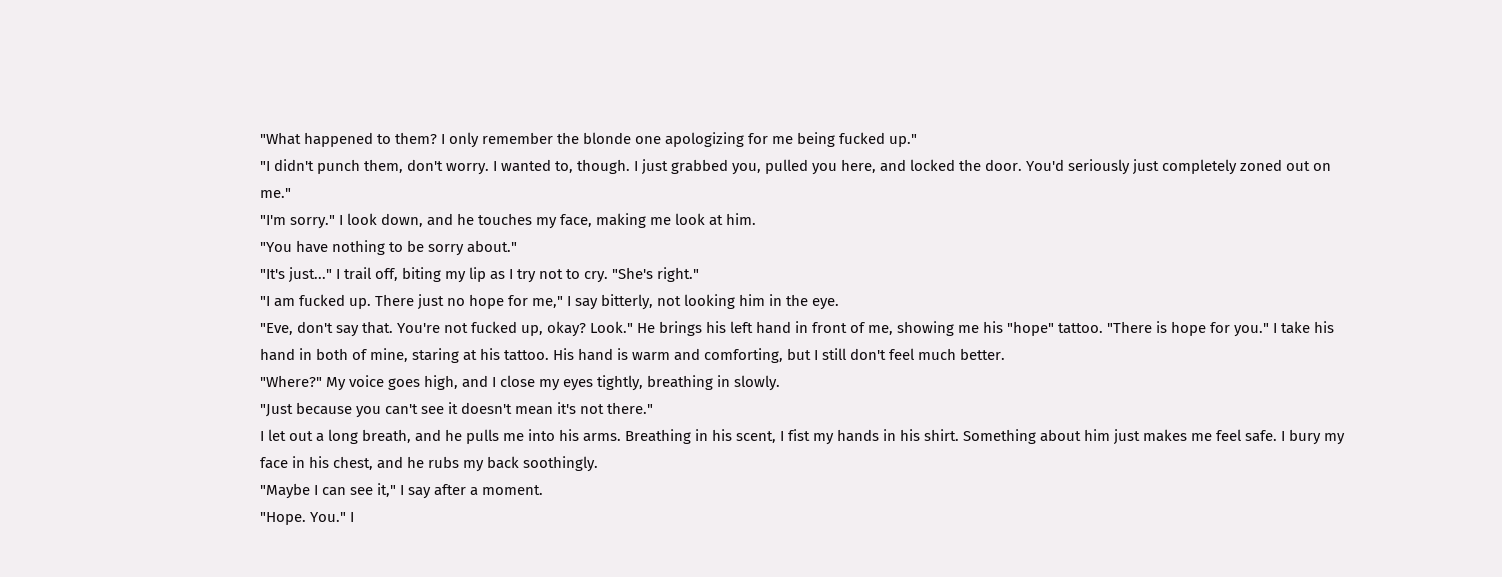"What happened to them? I only remember the blonde one apologizing for me being fucked up."
"I didn't punch them, don't worry. I wanted to, though. I just grabbed you, pulled you here, and locked the door. You'd seriously just completely zoned out on me."
"I'm sorry." I look down, and he touches my face, making me look at him.
"You have nothing to be sorry about."
"It's just..." I trail off, biting my lip as I try not to cry. "She's right."
"I am fucked up. There just no hope for me," I say bitterly, not looking him in the eye.
"Eve, don't say that. You're not fucked up, okay? Look." He brings his left hand in front of me, showing me his "hope" tattoo. "There is hope for you." I take his hand in both of mine, staring at his tattoo. His hand is warm and comforting, but I still don't feel much better.
"Where?" My voice goes high, and I close my eyes tightly, breathing in slowly.
"Just because you can't see it doesn't mean it's not there."
I let out a long breath, and he pulls me into his arms. Breathing in his scent, I fist my hands in his shirt. Something about him just makes me feel safe. I bury my face in his chest, and he rubs my back soothingly.
"Maybe I can see it," I say after a moment.
"Hope. You." I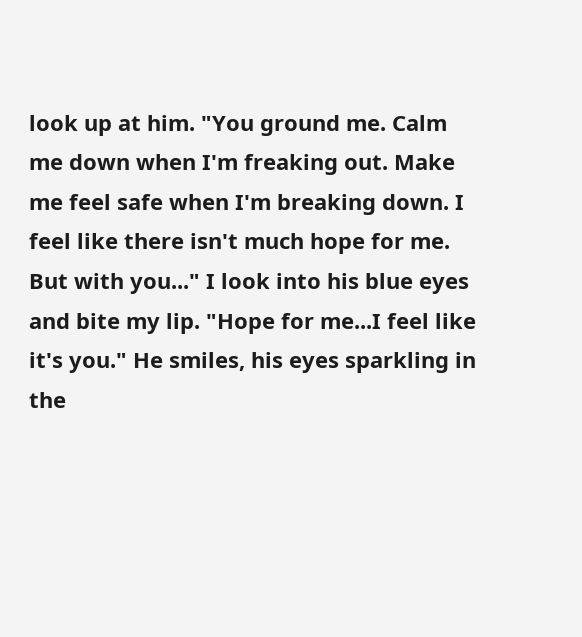look up at him. "You ground me. Calm me down when I'm freaking out. Make me feel safe when I'm breaking down. I feel like there isn't much hope for me. But with you..." I look into his blue eyes and bite my lip. "Hope for me...I feel like it's you." He smiles, his eyes sparkling in the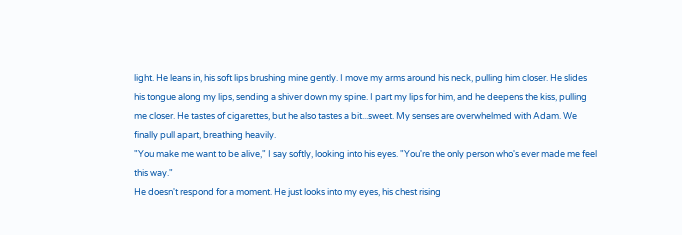light. He leans in, his soft lips brushing mine gently. I move my arms around his neck, pulling him closer. He slides his tongue along my lips, sending a shiver down my spine. I part my lips for him, and he deepens the kiss, pulling me closer. He tastes of cigarettes, but he also tastes a bit...sweet. My senses are overwhelmed with Adam. We finally pull apart, breathing heavily.
"You make me want to be alive," I say softly, looking into his eyes. "You're the only person who's ever made me feel this way."
He doesn't respond for a moment. He just looks into my eyes, his chest rising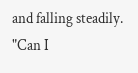and falling steadily. "Can I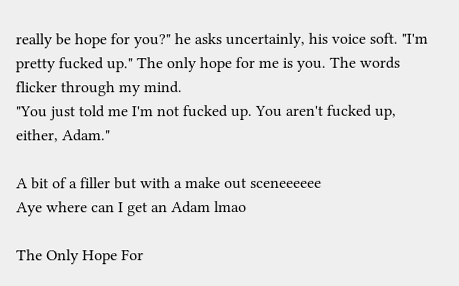really be hope for you?" he asks uncertainly, his voice soft. "I'm pretty fucked up." The only hope for me is you. The words flicker through my mind.
"You just told me I'm not fucked up. You aren't fucked up, either, Adam."

A bit of a filler but with a make out sceneeeeee
Aye where can I get an Adam lmao

The Only Hope For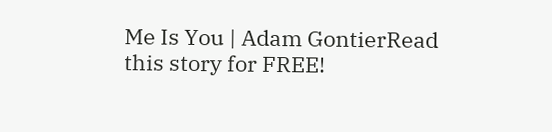Me Is You | Adam GontierRead this story for FREE!